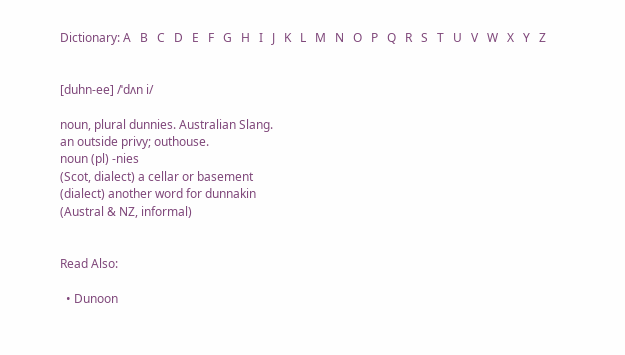Dictionary: A   B   C   D   E   F   G   H   I   J   K   L   M   N   O   P   Q   R   S   T   U   V   W   X   Y   Z


[duhn-ee] /ˈdʌn i/

noun, plural dunnies. Australian Slang.
an outside privy; outhouse.
noun (pl) -nies
(Scot, dialect) a cellar or basement
(dialect) another word for dunnakin
(Austral & NZ, informal)


Read Also:

  • Dunoon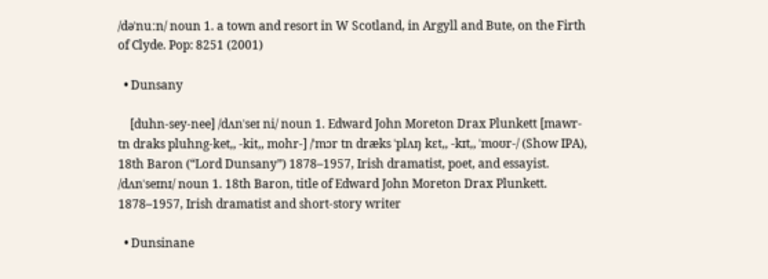/dəˈnuːn/ noun 1. a town and resort in W Scotland, in Argyll and Bute, on the Firth of Clyde. Pop: 8251 (2001)

  • Dunsany

    [duhn-sey-nee] /dʌnˈseɪ ni/ noun 1. Edward John Moreton Drax Plunkett [mawr-tn draks pluhng-ket,, -kit,, mohr-] /ˈmɔr tn dræks ˈplʌŋ kɛt,, -kɪt,, ˈmoʊr-/ (Show IPA), 18th Baron (“Lord Dunsany”) 1878–1957, Irish dramatist, poet, and essayist. /dʌnˈseɪnɪ/ noun 1. 18th Baron, title of Edward John Moreton Drax Plunkett. 1878–1957, Irish dramatist and short-story writer

  • Dunsinane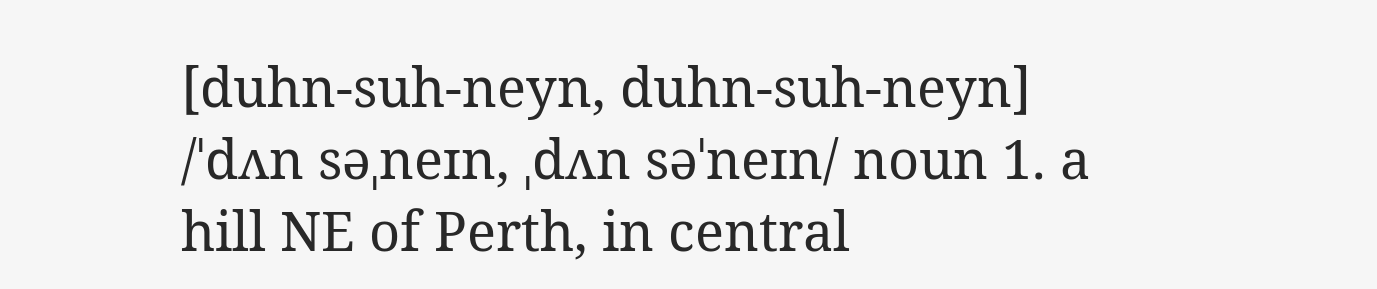[duhn-suh-neyn, duhn-suh-neyn] /ˈdʌn səˌneɪn, ˌdʌn səˈneɪn/ noun 1. a hill NE of Perth, in central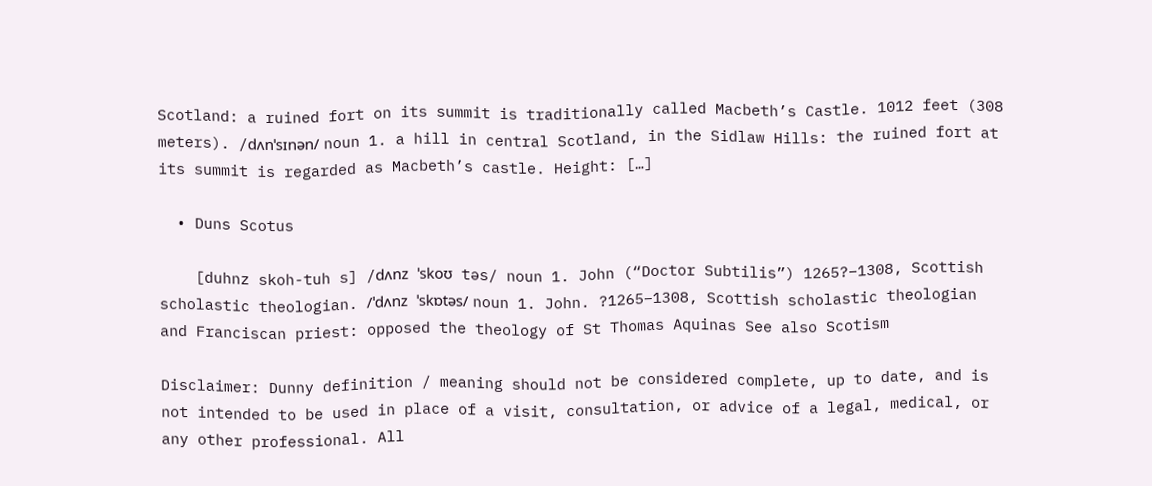Scotland: a ruined fort on its summit is traditionally called Macbeth’s Castle. 1012 feet (308 meters). /dʌnˈsɪnən/ noun 1. a hill in central Scotland, in the Sidlaw Hills: the ruined fort at its summit is regarded as Macbeth’s castle. Height: […]

  • Duns Scotus

    [duhnz skoh-tuh s] /dʌnz ˈskoʊ təs/ noun 1. John (“Doctor Subtilis”) 1265?–1308, Scottish scholastic theologian. /ˈdʌnz ˈskɒtəs/ noun 1. John. ?1265–1308, Scottish scholastic theologian and Franciscan priest: opposed the theology of St Thomas Aquinas See also Scotism

Disclaimer: Dunny definition / meaning should not be considered complete, up to date, and is not intended to be used in place of a visit, consultation, or advice of a legal, medical, or any other professional. All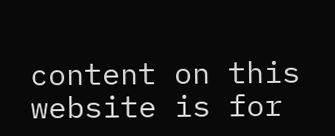content on this website is for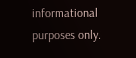informational purposes only.